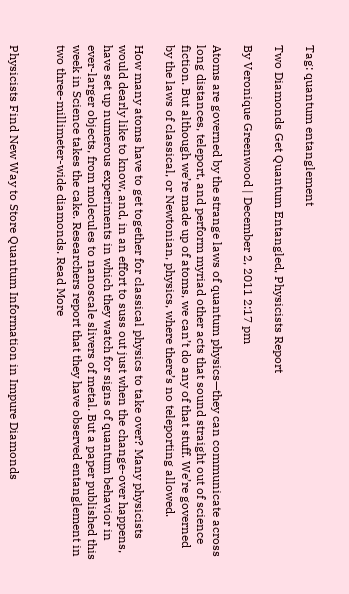Tag: quantum entanglement

Two Diamonds Get Quantum Entangled, Physicists Report

By Veronique Greenwood | December 2, 2011 2:17 pm

Atoms are governed by the strange laws of quantum physics—they can communicate across long distances, teleport, and perform myriad other acts that sound straight out of science fiction. But although we’re made up of atoms, we can’t do any of that stuff. We’re governed by the laws of classical, or Newtonian, physics, where there’s no teleporting allowed.

How many atoms have to get together for classical physics to take over? Many physicists would dearly like to know, and, in an effort to suss out just when the change-over happens, have set up numerous experiments in which they watch for signs of quantum behavior in ever-larger objects, from molecules to nanoscale slivers of metal. But a paper published this week in Science takes the cake. Researchers report that they have observed entanglement in two three-millimeter-wide diamonds. Read More


Physicists Find New Way to Store Quantum Information in Impure Diamonds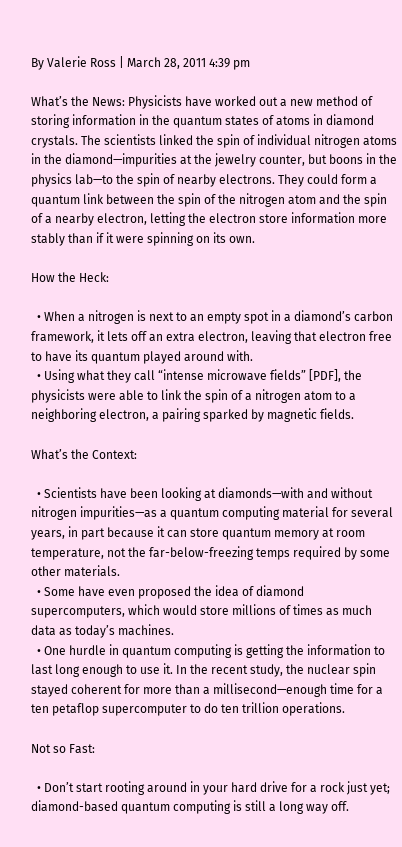By Valerie Ross | March 28, 2011 4:39 pm

What’s the News: Physicists have worked out a new method of storing information in the quantum states of atoms in diamond crystals. The scientists linked the spin of individual nitrogen atoms in the diamond—impurities at the jewelry counter, but boons in the physics lab—to the spin of nearby electrons. They could form a quantum link between the spin of the nitrogen atom and the spin of a nearby electron, letting the electron store information more stably than if it were spinning on its own.

How the Heck:

  • When a nitrogen is next to an empty spot in a diamond’s carbon framework, it lets off an extra electron, leaving that electron free to have its quantum played around with.
  • Using what they call “intense microwave fields” [PDF], the physicists were able to link the spin of a nitrogen atom to a neighboring electron, a pairing sparked by magnetic fields.

What’s the Context:

  • Scientists have been looking at diamonds—with and without nitrogen impurities—as a quantum computing material for several years, in part because it can store quantum memory at room temperature, not the far-below-freezing temps required by some other materials.
  • Some have even proposed the idea of diamond supercomputers, which would store millions of times as much data as today’s machines.
  • One hurdle in quantum computing is getting the information to last long enough to use it. In the recent study, the nuclear spin stayed coherent for more than a millisecond—enough time for a ten petaflop supercomputer to do ten trillion operations.

Not so Fast:

  • Don’t start rooting around in your hard drive for a rock just yet; diamond-based quantum computing is still a long way off.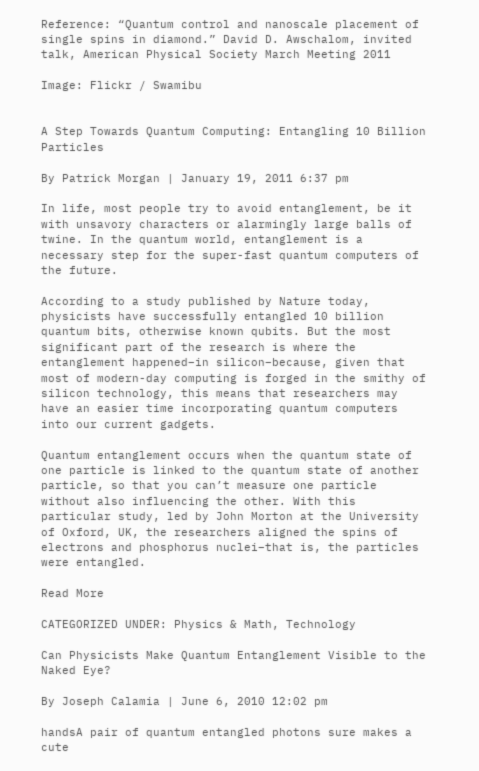Reference: “Quantum control and nanoscale placement of single spins in diamond.” David D. Awschalom, invited talk, American Physical Society March Meeting 2011

Image: Flickr / Swamibu


A Step Towards Quantum Computing: Entangling 10 Billion Particles

By Patrick Morgan | January 19, 2011 6:37 pm

In life, most people try to avoid entanglement, be it with unsavory characters or alarmingly large balls of twine. In the quantum world, entanglement is a necessary step for the super-fast quantum computers of the future.

According to a study published by Nature today, physicists have successfully entangled 10 billion quantum bits, otherwise known qubits. But the most significant part of the research is where the entanglement happened–in silicon–because, given that most of modern-day computing is forged in the smithy of silicon technology, this means that researchers may have an easier time incorporating quantum computers into our current gadgets.

Quantum entanglement occurs when the quantum state of one particle is linked to the quantum state of another particle, so that you can’t measure one particle without also influencing the other. With this particular study, led by John Morton at the University of Oxford, UK, the researchers aligned the spins of electrons and phosphorus nuclei–that is, the particles were entangled.

Read More

CATEGORIZED UNDER: Physics & Math, Technology

Can Physicists Make Quantum Entanglement Visible to the Naked Eye?

By Joseph Calamia | June 6, 2010 12:02 pm

handsA pair of quantum entangled photons sure makes a cute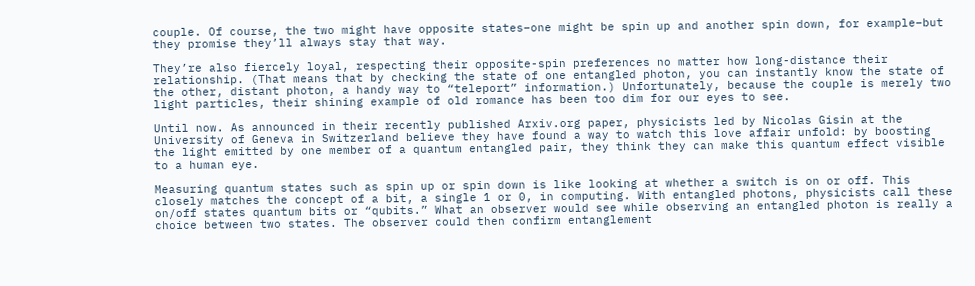couple. Of course, the two might have opposite states–one might be spin up and another spin down, for example–but they promise they’ll always stay that way.

They’re also fiercely loyal, respecting their opposite-spin preferences no matter how long-distance their relationship. (That means that by checking the state of one entangled photon, you can instantly know the state of the other, distant photon, a handy way to “teleport” information.) Unfortunately, because the couple is merely two light particles, their shining example of old romance has been too dim for our eyes to see.

Until now. As announced in their recently published Arxiv.org paper, physicists led by Nicolas Gisin at the University of Geneva in Switzerland believe they have found a way to watch this love affair unfold: by boosting the light emitted by one member of a quantum entangled pair, they think they can make this quantum effect visible to a human eye.

Measuring quantum states such as spin up or spin down is like looking at whether a switch is on or off. This closely matches the concept of a bit, a single 1 or 0, in computing. With entangled photons, physicists call these on/off states quantum bits or “qubits.” What an observer would see while observing an entangled photon is really a choice between two states. The observer could then confirm entanglement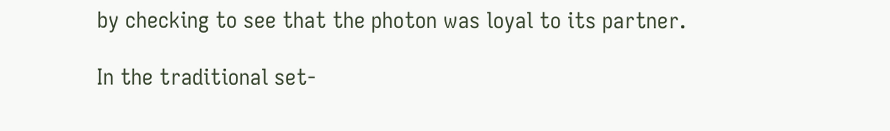by checking to see that the photon was loyal to its partner.

In the traditional set-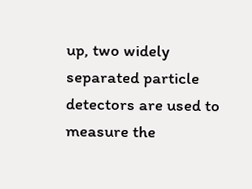up, two widely separated particle detectors are used to measure the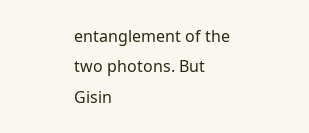entanglement of the two photons. But Gisin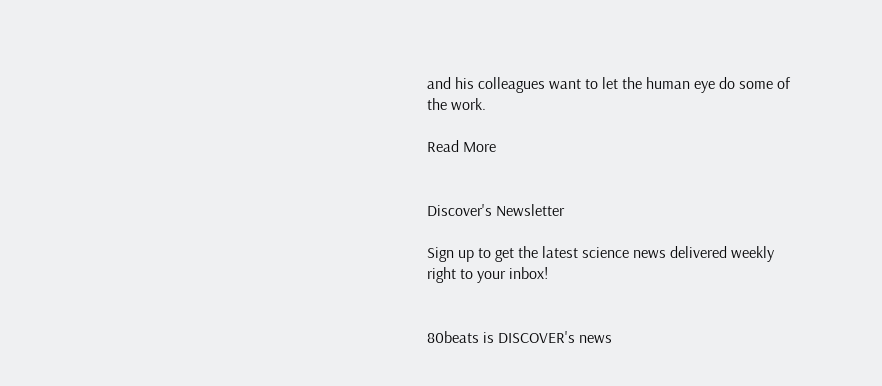and his colleagues want to let the human eye do some of the work.

Read More


Discover's Newsletter

Sign up to get the latest science news delivered weekly right to your inbox!


80beats is DISCOVER's news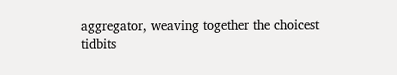aggregator, weaving together the choicest tidbits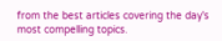from the best articles covering the day's most compelling topics.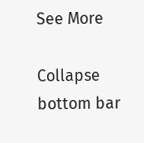See More

Collapse bottom bar